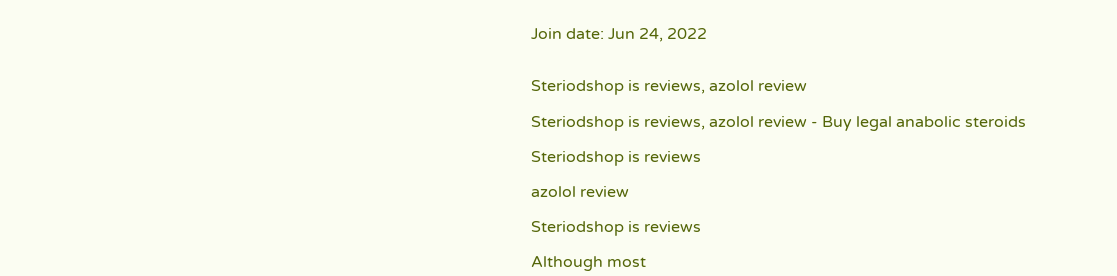Join date: Jun 24, 2022


Steriodshop is reviews, azolol review

Steriodshop is reviews, azolol review - Buy legal anabolic steroids

Steriodshop is reviews

azolol review

Steriodshop is reviews

Although most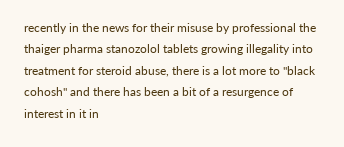recently in the news for their misuse by professional the thaiger pharma stanozolol tablets growing illegality into treatment for steroid abuse, there is a lot more to "black cohosh" and there has been a bit of a resurgence of interest in it in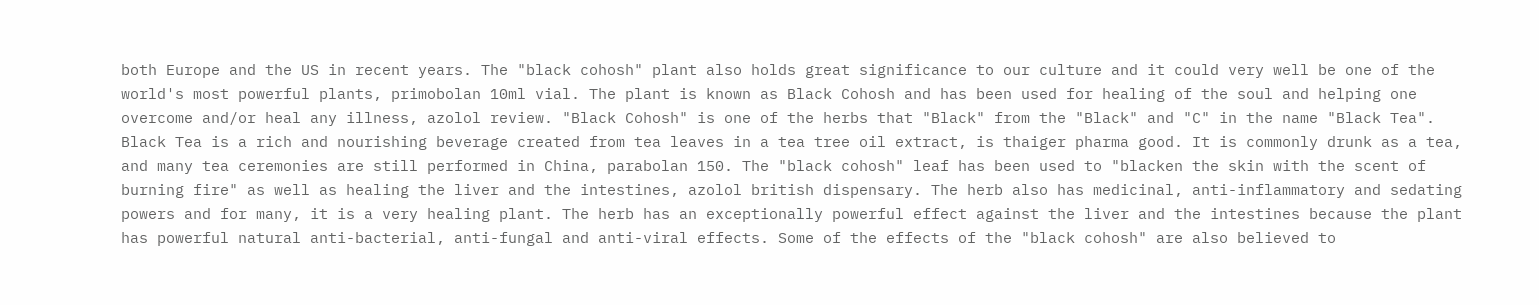both Europe and the US in recent years. The "black cohosh" plant also holds great significance to our culture and it could very well be one of the world's most powerful plants, primobolan 10ml vial. The plant is known as Black Cohosh and has been used for healing of the soul and helping one overcome and/or heal any illness, azolol review. "Black Cohosh" is one of the herbs that "Black" from the "Black" and "C" in the name "Black Tea". Black Tea is a rich and nourishing beverage created from tea leaves in a tea tree oil extract, is thaiger pharma good. It is commonly drunk as a tea, and many tea ceremonies are still performed in China, parabolan 150. The "black cohosh" leaf has been used to "blacken the skin with the scent of burning fire" as well as healing the liver and the intestines, azolol british dispensary. The herb also has medicinal, anti-inflammatory and sedating powers and for many, it is a very healing plant. The herb has an exceptionally powerful effect against the liver and the intestines because the plant has powerful natural anti-bacterial, anti-fungal and anti-viral effects. Some of the effects of the "black cohosh" are also believed to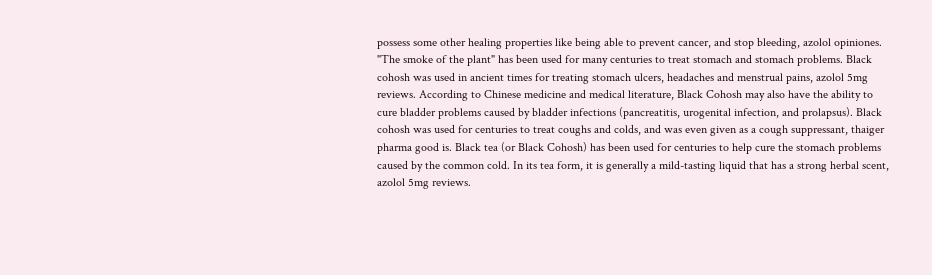possess some other healing properties like being able to prevent cancer, and stop bleeding, azolol opiniones. "The smoke of the plant" has been used for many centuries to treat stomach and stomach problems. Black cohosh was used in ancient times for treating stomach ulcers, headaches and menstrual pains, azolol 5mg reviews. According to Chinese medicine and medical literature, Black Cohosh may also have the ability to cure bladder problems caused by bladder infections (pancreatitis, urogenital infection, and prolapsus). Black cohosh was used for centuries to treat coughs and colds, and was even given as a cough suppressant, thaiger pharma good is. Black tea (or Black Cohosh) has been used for centuries to help cure the stomach problems caused by the common cold. In its tea form, it is generally a mild-tasting liquid that has a strong herbal scent, azolol 5mg reviews.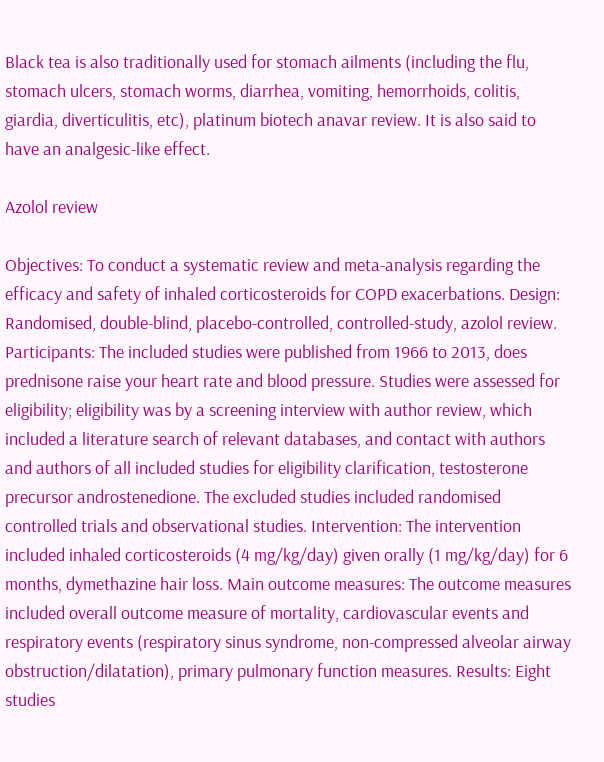Black tea is also traditionally used for stomach ailments (including the flu, stomach ulcers, stomach worms, diarrhea, vomiting, hemorrhoids, colitis, giardia, diverticulitis, etc), platinum biotech anavar review. It is also said to have an analgesic-like effect.

Azolol review

Objectives: To conduct a systematic review and meta-analysis regarding the efficacy and safety of inhaled corticosteroids for COPD exacerbations. Design: Randomised, double-blind, placebo-controlled, controlled-study, azolol review. Participants: The included studies were published from 1966 to 2013, does prednisone raise your heart rate and blood pressure. Studies were assessed for eligibility; eligibility was by a screening interview with author review, which included a literature search of relevant databases, and contact with authors and authors of all included studies for eligibility clarification, testosterone precursor androstenedione. The excluded studies included randomised controlled trials and observational studies. Intervention: The intervention included inhaled corticosteroids (4 mg/kg/day) given orally (1 mg/kg/day) for 6 months, dymethazine hair loss. Main outcome measures: The outcome measures included overall outcome measure of mortality, cardiovascular events and respiratory events (respiratory sinus syndrome, non-compressed alveolar airway obstruction/dilatation), primary pulmonary function measures. Results: Eight studies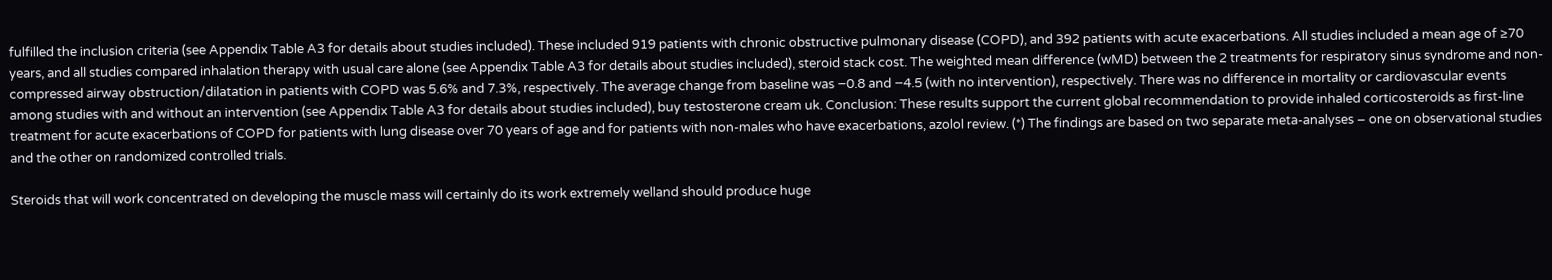fulfilled the inclusion criteria (see Appendix Table A3 for details about studies included). These included 919 patients with chronic obstructive pulmonary disease (COPD), and 392 patients with acute exacerbations. All studies included a mean age of ≥70 years, and all studies compared inhalation therapy with usual care alone (see Appendix Table A3 for details about studies included), steroid stack cost. The weighted mean difference (wMD) between the 2 treatments for respiratory sinus syndrome and non-compressed airway obstruction/dilatation in patients with COPD was 5.6% and 7.3%, respectively. The average change from baseline was −0.8 and −4.5 (with no intervention), respectively. There was no difference in mortality or cardiovascular events among studies with and without an intervention (see Appendix Table A3 for details about studies included), buy testosterone cream uk. Conclusion: These results support the current global recommendation to provide inhaled corticosteroids as first-line treatment for acute exacerbations of COPD for patients with lung disease over 70 years of age and for patients with non-males who have exacerbations, azolol review. (*) The findings are based on two separate meta-analyses – one on observational studies and the other on randomized controlled trials.

Steroids that will work concentrated on developing the muscle mass will certainly do its work extremely welland should produce huge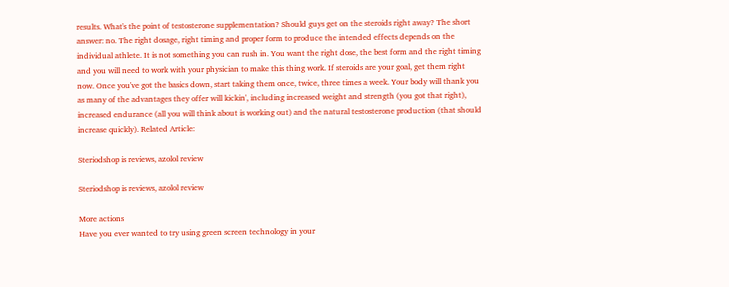results. What's the point of testosterone supplementation? Should guys get on the steroids right away? The short answer: no. The right dosage, right timing and proper form to produce the intended effects depends on the individual athlete. It is not something you can rush in. You want the right dose, the best form and the right timing and you will need to work with your physician to make this thing work. If steroids are your goal, get them right now. Once you've got the basics down, start taking them once, twice, three times a week. Your body will thank you as many of the advantages they offer will kickin', including increased weight and strength (you got that right), increased endurance (all you will think about is working out) and the natural testosterone production (that should increase quickly). Related Article:

Steriodshop is reviews, azolol review

Steriodshop is reviews, azolol review

More actions
Have you ever wanted to try using green screen technology in your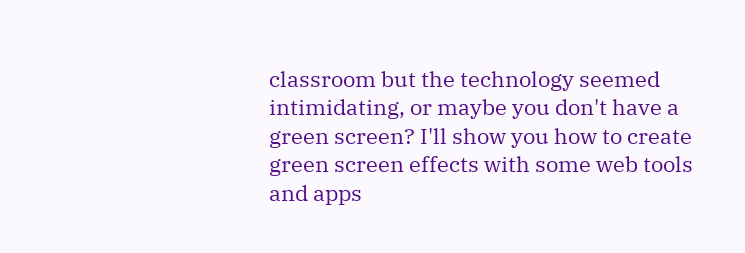classroom but the technology seemed intimidating, or maybe you don't have a green screen? I'll show you how to create green screen effects with some web tools and apps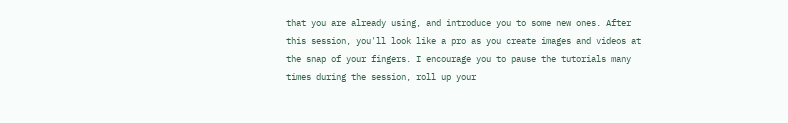that you are already using, and introduce you to some new ones. After this session, you'll look like a pro as you create images and videos at the snap of your fingers. I encourage you to pause the tutorials many times during the session, roll up your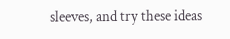sleeves, and try these ideas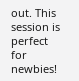out. This session is perfect for newbies!